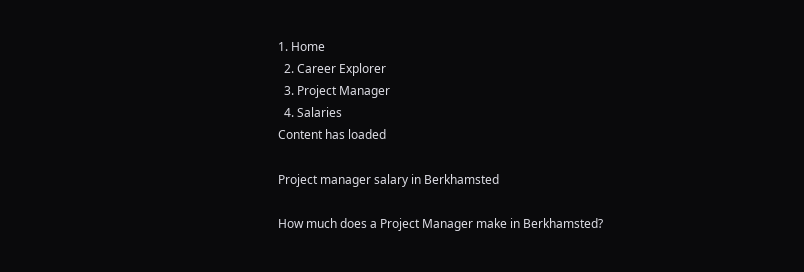1. Home
  2. Career Explorer
  3. Project Manager
  4. Salaries
Content has loaded

Project manager salary in Berkhamsted

How much does a Project Manager make in Berkhamsted?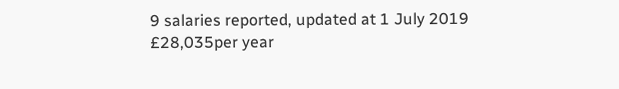9 salaries reported, updated at 1 July 2019
£28,035per year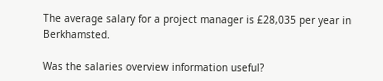The average salary for a project manager is £28,035 per year in Berkhamsted.

Was the salaries overview information useful?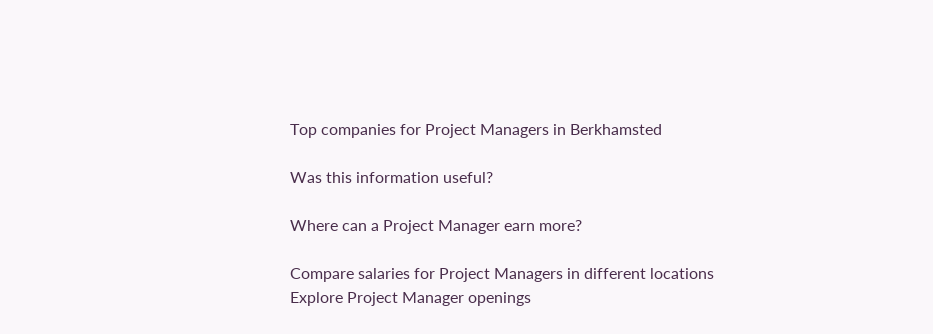Top companies for Project Managers in Berkhamsted

Was this information useful?

Where can a Project Manager earn more?

Compare salaries for Project Managers in different locations
Explore Project Manager openings